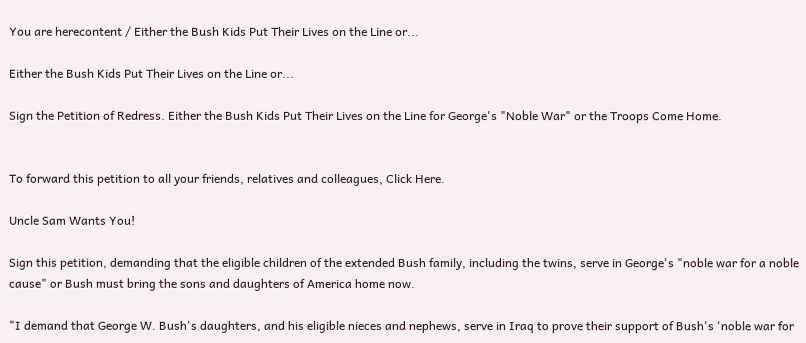You are herecontent / Either the Bush Kids Put Their Lives on the Line or...

Either the Bush Kids Put Their Lives on the Line or...

Sign the Petition of Redress. Either the Bush Kids Put Their Lives on the Line for George's "Noble War" or the Troops Come Home.


To forward this petition to all your friends, relatives and colleagues, Click Here.

Uncle Sam Wants You!

Sign this petition, demanding that the eligible children of the extended Bush family, including the twins, serve in George's "noble war for a noble cause" or Bush must bring the sons and daughters of America home now.

"I demand that George W. Bush's daughters, and his eligible nieces and nephews, serve in Iraq to prove their support of Bush's 'noble war for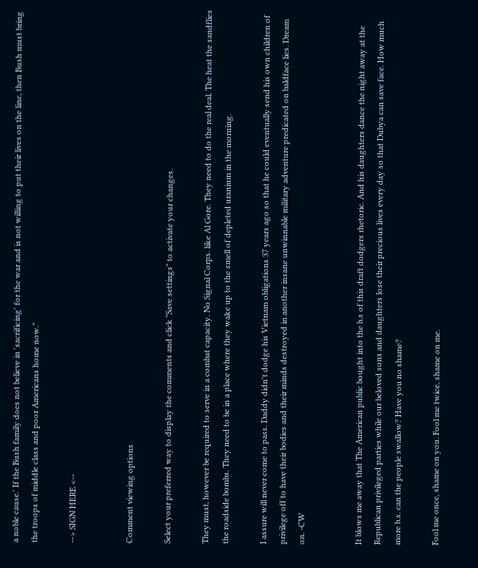a noble cause.' If the Bush family does not believe in 'sacrificing' for the war and is not willing to put their lives on the line, then Bush must bring the troops of middle class and poor Americans home now."

--> SIGN HERE <--


Comment viewing options

Select your preferred way to display the comments and click "Save settings" to activate your changes.

They must, however be required to serve in a combat capacity. No Signal Corps. like Al Gore. They need to do the real deal. The heat the sandflies the roadside bombs. They need to be in a place where they wake up to the smell of depleted uranium in the morning.

I assure will never come to pass. Daddy didn't dodge his Vietnam obligations 37 years ago so that he could eventually send his own children of privilege off to have their bodies and their minds destroyed in another insane unwinnable military adventure predicated on baldface lies. Dream on. -CW


It blows me away that The American public bought into the b.s of this draft dodgers rhetoric. And his daughters dance the night away at the Republican privileged parties while our beloved sons and daughters lose their precious lives every day so that Dubya can save face. How much more b.s. can the people swallow? Have you no shame?

Fool me once, shame on you. Fool me twice, shame on me.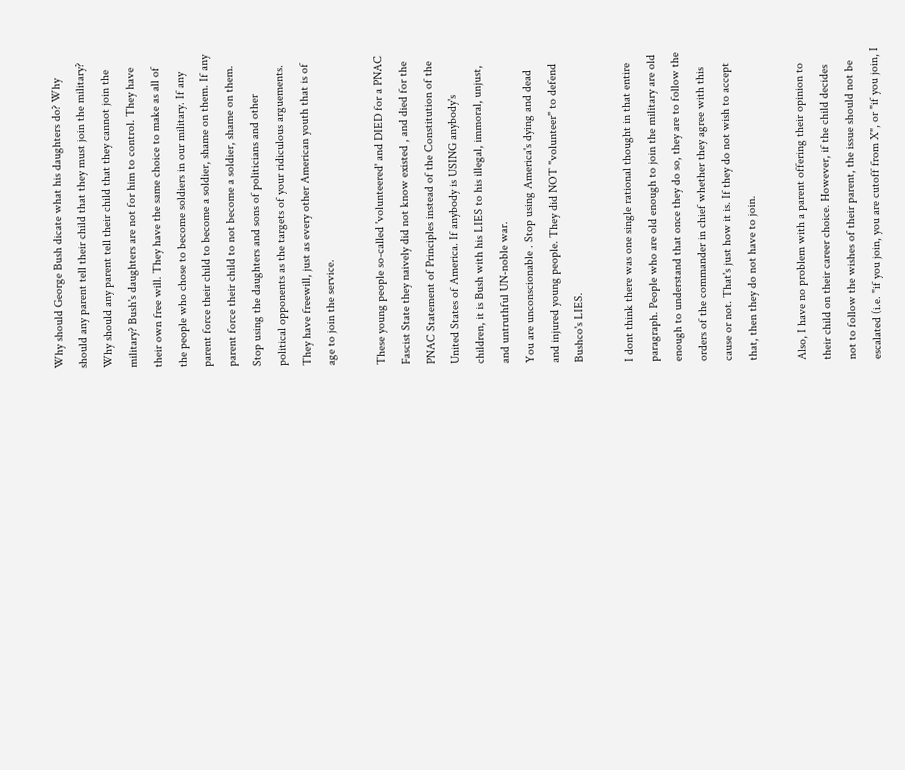Why should George Bush dicate what his daughters do? Why should any parent tell their child that they must join the military? Why should any parent tell their child that they cannot join the military? Bush's daughters are not for him to control. They have their own free will. They have the same choice to make as all of the people who chose to become soldiers in our military. If any parent force their child to become a soldier, shame on them. If any parent force their child to not become a soldier, shame on them. Stop using the daughters and sons of politicians and other political opponents as the targets of your ridiculous arguements. They have freewill, just as every other American youth that is of age to join the service.

These young people so-called 'volunteered' and DIED for a PNAC Fascist State they naively did not know existed , and died for the PNAC Statement of Principles instead of the Constitution of the United States of America. If anybody is USING anybody's children, it is Bush with his LIES to his illegal, immoral, unjust, and untruthful UN-noble war.
You are unconscionable . Stop using America's dying and dead and injured young people. They did NOT "volunteer" to defend Bushco's LIES.

I dont think there was one single rational thought in that entire paragraph. People who are old enough to join the military are old enough to understand that once they do so, they are to follow the orders of the commander in chief whether they agree with this cause or not. That's just how it is. If they do not wish to accept that, then they do not have to join.

Also, I have no problem with a parent offering their opinion to their child on their career choice. However, if the child decides not to follow the wishes of their parent, the issue should not be escalated (i.e. "if you join, you are cutoff from X", or "if you join, I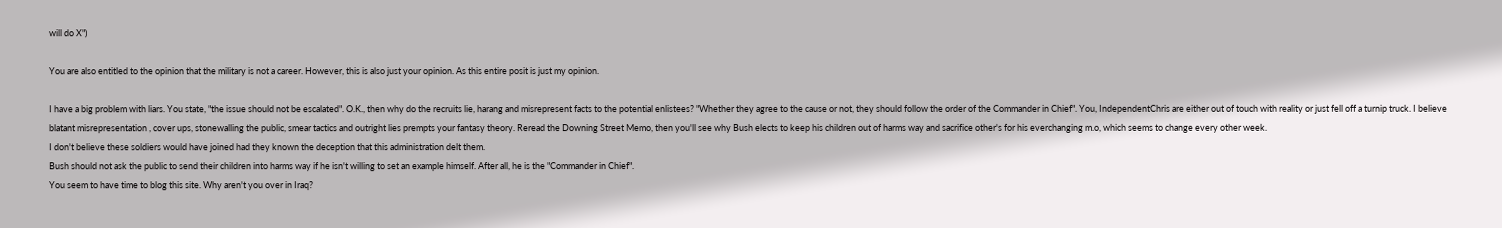will do X")

You are also entitled to the opinion that the military is not a career. However, this is also just your opinion. As this entire posit is just my opinion.

I have a big problem with liars. You state, "the issue should not be escalated". O.K., then why do the recruits lie, harang and misrepresent facts to the potential enlistees? "Whether they agree to the cause or not, they should follow the order of the Commander in Chief". You, IndependentChris are either out of touch with reality or just fell off a turnip truck. I believe blatant misrepresentation , cover ups, stonewalling the public, smear tactics and outright lies prempts your fantasy theory. Reread the Downing Street Memo, then you'll see why Bush elects to keep his children out of harms way and sacrifice other's for his everchanging m.o, which seems to change every other week.
I don't believe these soldiers would have joined had they known the deception that this administration delt them.
Bush should not ask the public to send their children into harms way if he isn't willing to set an example himself. After all, he is the "Commander in Chief".
You seem to have time to blog this site. Why aren't you over in Iraq?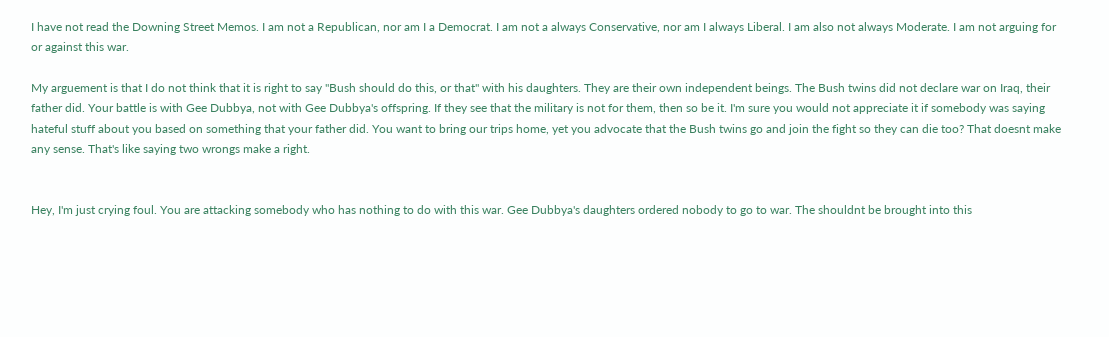I have not read the Downing Street Memos. I am not a Republican, nor am I a Democrat. I am not a always Conservative, nor am I always Liberal. I am also not always Moderate. I am not arguing for or against this war.

My arguement is that I do not think that it is right to say "Bush should do this, or that" with his daughters. They are their own independent beings. The Bush twins did not declare war on Iraq, their father did. Your battle is with Gee Dubbya, not with Gee Dubbya's offspring. If they see that the military is not for them, then so be it. I'm sure you would not appreciate it if somebody was saying hateful stuff about you based on something that your father did. You want to bring our trips home, yet you advocate that the Bush twins go and join the fight so they can die too? That doesnt make any sense. That's like saying two wrongs make a right.


Hey, I'm just crying foul. You are attacking somebody who has nothing to do with this war. Gee Dubbya's daughters ordered nobody to go to war. The shouldnt be brought into this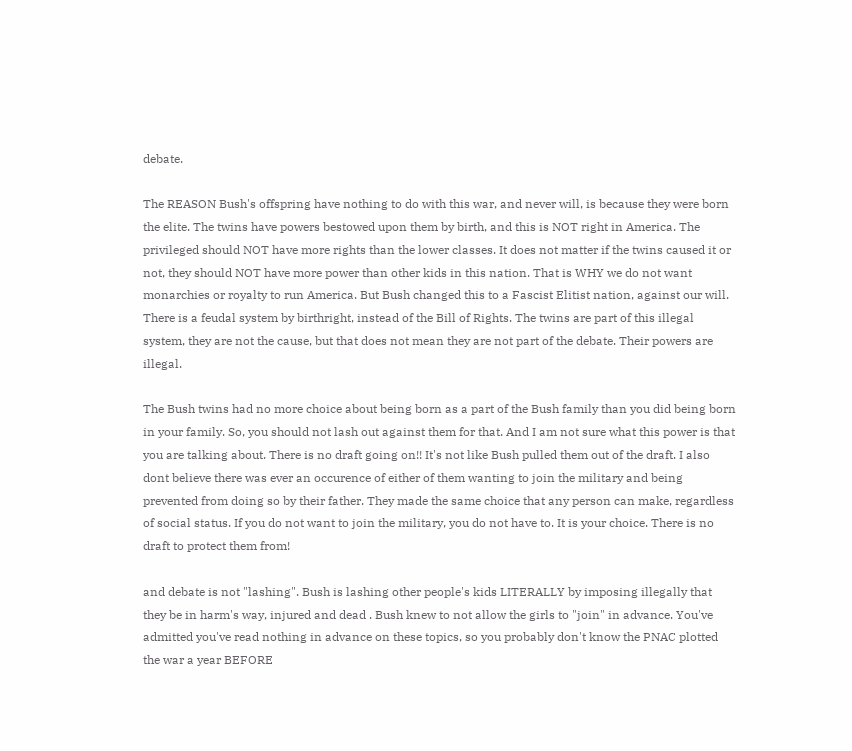debate.

The REASON Bush's offspring have nothing to do with this war, and never will, is because they were born the elite. The twins have powers bestowed upon them by birth, and this is NOT right in America. The privileged should NOT have more rights than the lower classes. It does not matter if the twins caused it or not, they should NOT have more power than other kids in this nation. That is WHY we do not want monarchies or royalty to run America. But Bush changed this to a Fascist Elitist nation, against our will. There is a feudal system by birthright, instead of the Bill of Rights. The twins are part of this illegal system, they are not the cause, but that does not mean they are not part of the debate. Their powers are illegal.

The Bush twins had no more choice about being born as a part of the Bush family than you did being born in your family. So, you should not lash out against them for that. And I am not sure what this power is that you are talking about. There is no draft going on!! It's not like Bush pulled them out of the draft. I also dont believe there was ever an occurence of either of them wanting to join the military and being prevented from doing so by their father. They made the same choice that any person can make, regardless of social status. If you do not want to join the military, you do not have to. It is your choice. There is no draft to protect them from!

and debate is not "lashing". Bush is lashing other people's kids LITERALLY by imposing illegally that they be in harm's way, injured and dead . Bush knew to not allow the girls to "join" in advance. You've admitted you've read nothing in advance on these topics, so you probably don't know the PNAC plotted the war a year BEFORE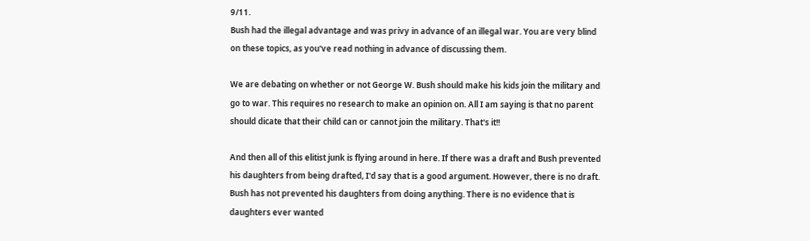9/11.
Bush had the illegal advantage and was privy in advance of an illegal war. You are very blind on these topics, as you've read nothing in advance of discussing them.

We are debating on whether or not George W. Bush should make his kids join the military and go to war. This requires no research to make an opinion on. All I am saying is that no parent should dicate that their child can or cannot join the military. That's it!!

And then all of this elitist junk is flying around in here. If there was a draft and Bush prevented his daughters from being drafted, I'd say that is a good argument. However, there is no draft. Bush has not prevented his daughters from doing anything. There is no evidence that is daughters ever wanted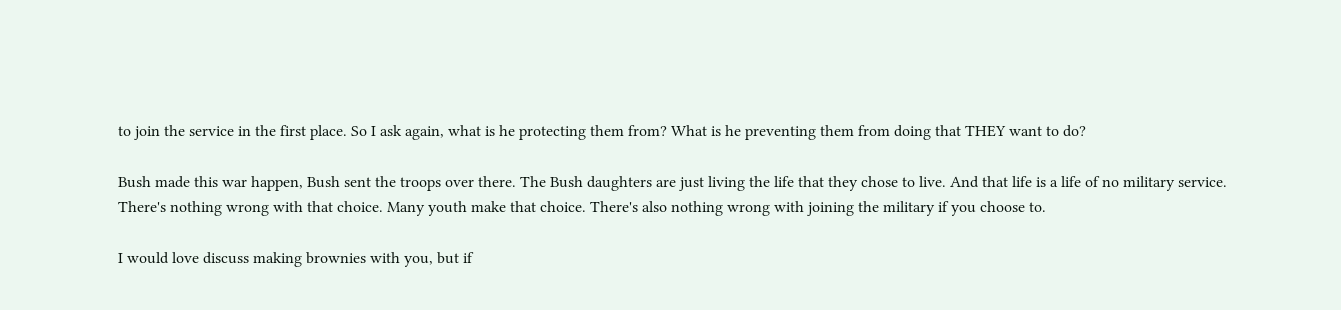to join the service in the first place. So I ask again, what is he protecting them from? What is he preventing them from doing that THEY want to do?

Bush made this war happen, Bush sent the troops over there. The Bush daughters are just living the life that they chose to live. And that life is a life of no military service. There's nothing wrong with that choice. Many youth make that choice. There's also nothing wrong with joining the military if you choose to.

I would love discuss making brownies with you, but if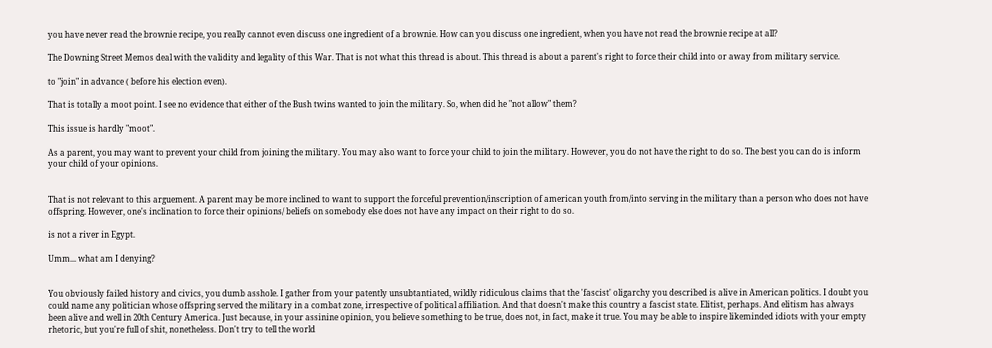you have never read the brownie recipe, you really cannot even discuss one ingredient of a brownie. How can you discuss one ingredient, when you have not read the brownie recipe at all?

The Downing Street Memos deal with the validity and legality of this War. That is not what this thread is about. This thread is about a parent's right to force their child into or away from military service.

to "join" in advance ( before his election even).

That is totally a moot point. I see no evidence that either of the Bush twins wanted to join the military. So, when did he "not allow" them?

This issue is hardly "moot".

As a parent, you may want to prevent your child from joining the military. You may also want to force your child to join the military. However, you do not have the right to do so. The best you can do is inform your child of your opinions.


That is not relevant to this arguement. A parent may be more inclined to want to support the forceful prevention/inscription of american youth from/into serving in the military than a person who does not have offspring. However, one's inclination to force their opinions/ beliefs on somebody else does not have any impact on their right to do so.

is not a river in Egypt.

Umm... what am I denying?


You obviously failed history and civics, you dumb asshole. I gather from your patently unsubtantiated, wildly ridiculous claims that the 'fascist' oligarchy you described is alive in American politics. I doubt you could name any politician whose offspring served the military in a combat zone, irrespective of political affiliation. And that doesn't make this country a fascist state. Elitist, perhaps. And elitism has always been alive and well in 20th Century America. Just because, in your assinine opinion, you believe something to be true, does not, in fact, make it true. You may be able to inspire likeminded idiots with your empty rhetoric, but you're full of shit, nonetheless. Don't try to tell the world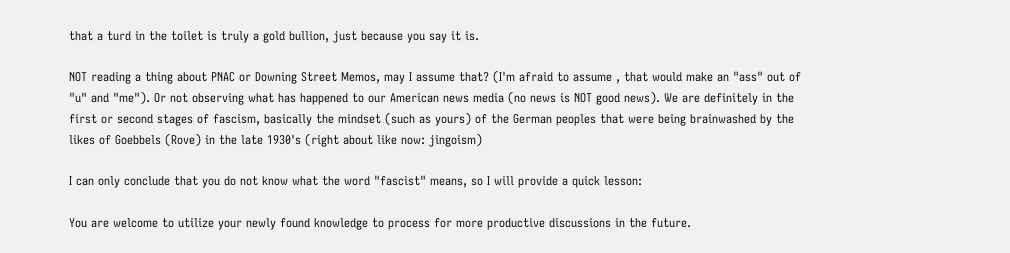that a turd in the toilet is truly a gold bullion, just because you say it is.

NOT reading a thing about PNAC or Downing Street Memos, may I assume that? (I'm afraid to assume , that would make an "ass" out of "u" and "me"). Or not observing what has happened to our American news media (no news is NOT good news). We are definitely in the first or second stages of fascism, basically the mindset (such as yours) of the German peoples that were being brainwashed by the likes of Goebbels (Rove) in the late 1930's (right about like now: jingoism)

I can only conclude that you do not know what the word "fascist" means, so I will provide a quick lesson:

You are welcome to utilize your newly found knowledge to process for more productive discussions in the future.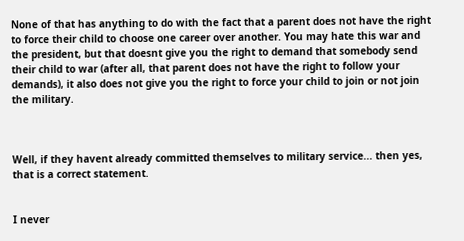None of that has anything to do with the fact that a parent does not have the right to force their child to choose one career over another. You may hate this war and the president, but that doesnt give you the right to demand that somebody send their child to war (after all, that parent does not have the right to follow your demands), it also does not give you the right to force your child to join or not join the military.



Well, if they havent already committed themselves to military service... then yes, that is a correct statement.


I never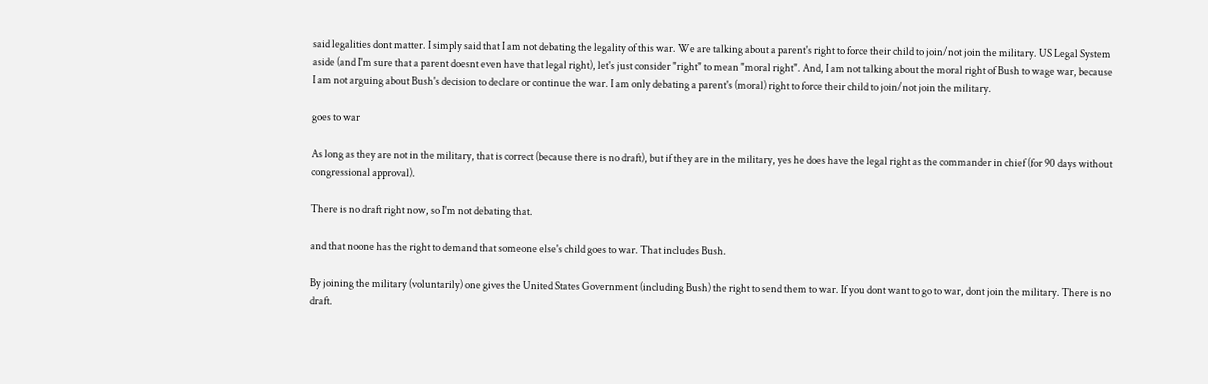said legalities dont matter. I simply said that I am not debating the legality of this war. We are talking about a parent's right to force their child to join/not join the military. US Legal System aside (and I'm sure that a parent doesnt even have that legal right), let's just consider "right" to mean "moral right". And, I am not talking about the moral right of Bush to wage war, because I am not arguing about Bush's decision to declare or continue the war. I am only debating a parent's (moral) right to force their child to join/not join the military.

goes to war

As long as they are not in the military, that is correct (because there is no draft), but if they are in the military, yes he does have the legal right as the commander in chief (for 90 days without congressional approval).

There is no draft right now, so I'm not debating that.

and that noone has the right to demand that someone else's child goes to war. That includes Bush.

By joining the military (voluntarily) one gives the United States Government (including Bush) the right to send them to war. If you dont want to go to war, dont join the military. There is no draft.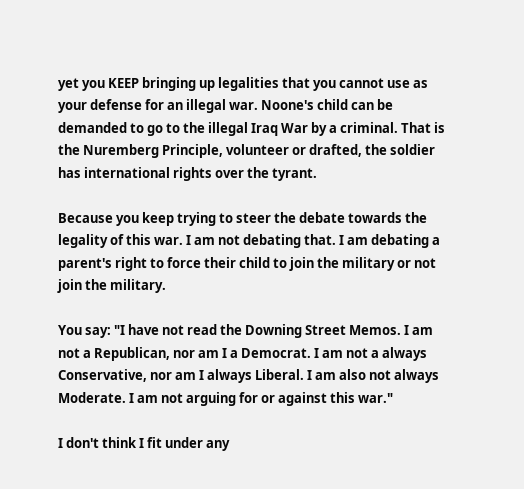yet you KEEP bringing up legalities that you cannot use as your defense for an illegal war. Noone's child can be demanded to go to the illegal Iraq War by a criminal. That is the Nuremberg Principle, volunteer or drafted, the soldier has international rights over the tyrant.

Because you keep trying to steer the debate towards the legality of this war. I am not debating that. I am debating a parent's right to force their child to join the military or not join the military.

You say: "I have not read the Downing Street Memos. I am not a Republican, nor am I a Democrat. I am not a always Conservative, nor am I always Liberal. I am also not always Moderate. I am not arguing for or against this war."

I don't think I fit under any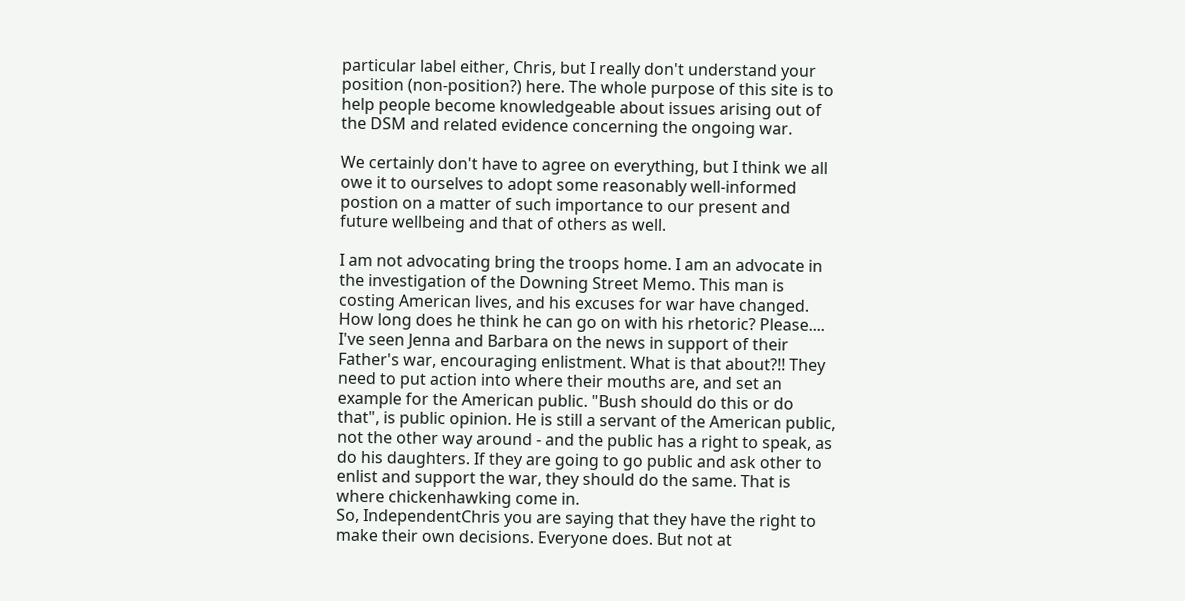particular label either, Chris, but I really don't understand your position (non-position?) here. The whole purpose of this site is to help people become knowledgeable about issues arising out of the DSM and related evidence concerning the ongoing war.

We certainly don't have to agree on everything, but I think we all owe it to ourselves to adopt some reasonably well-informed postion on a matter of such importance to our present and future wellbeing and that of others as well.

I am not advocating bring the troops home. I am an advocate in the investigation of the Downing Street Memo. This man is costing American lives, and his excuses for war have changed. How long does he think he can go on with his rhetoric? Please.... I've seen Jenna and Barbara on the news in support of their Father's war, encouraging enlistment. What is that about?!! They need to put action into where their mouths are, and set an example for the American public. "Bush should do this or do that", is public opinion. He is still a servant of the American public, not the other way around - and the public has a right to speak, as do his daughters. If they are going to go public and ask other to enlist and support the war, they should do the same. That is where chickenhawking come in.
So, IndependentChris you are saying that they have the right to make their own decisions. Everyone does. But not at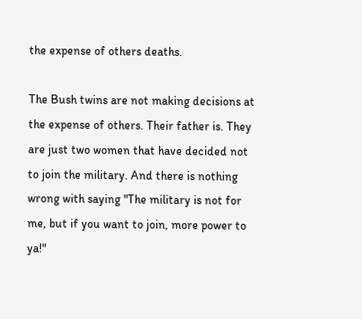the expense of others deaths.

The Bush twins are not making decisions at the expense of others. Their father is. They are just two women that have decided not to join the military. And there is nothing wrong with saying "The military is not for me, but if you want to join, more power to ya!"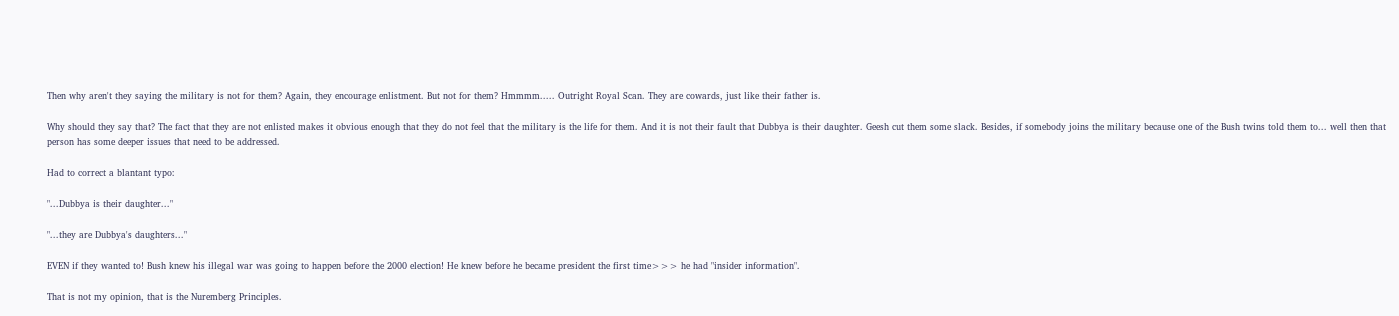Then why aren't they saying the military is not for them? Again, they encourage enlistment. But not for them? Hmmmm..... Outright Royal Scan. They are cowards, just like their father is.

Why should they say that? The fact that they are not enlisted makes it obvious enough that they do not feel that the military is the life for them. And it is not their fault that Dubbya is their daughter. Geesh cut them some slack. Besides, if somebody joins the military because one of the Bush twins told them to... well then that person has some deeper issues that need to be addressed.

Had to correct a blantant typo:

"...Dubbya is their daughter..."

"...they are Dubbya's daughters..."

EVEN if they wanted to! Bush knew his illegal war was going to happen before the 2000 election! He knew before he became president the first time>>> he had "insider information".

That is not my opinion, that is the Nuremberg Principles.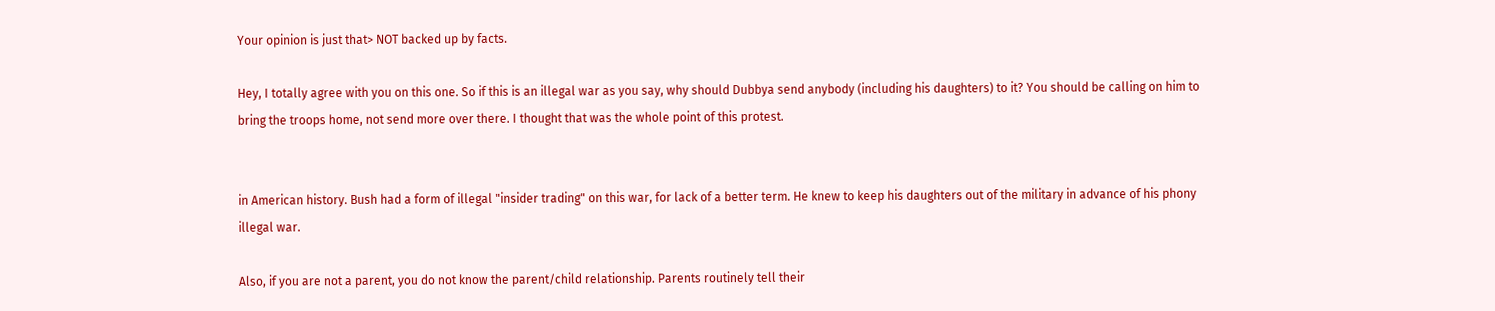Your opinion is just that> NOT backed up by facts.

Hey, I totally agree with you on this one. So if this is an illegal war as you say, why should Dubbya send anybody (including his daughters) to it? You should be calling on him to bring the troops home, not send more over there. I thought that was the whole point of this protest.


in American history. Bush had a form of illegal "insider trading" on this war, for lack of a better term. He knew to keep his daughters out of the military in advance of his phony illegal war.

Also, if you are not a parent, you do not know the parent/child relationship. Parents routinely tell their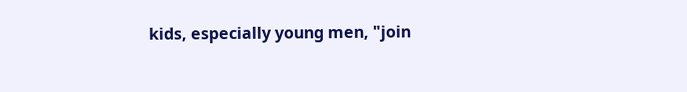kids, especially young men, "join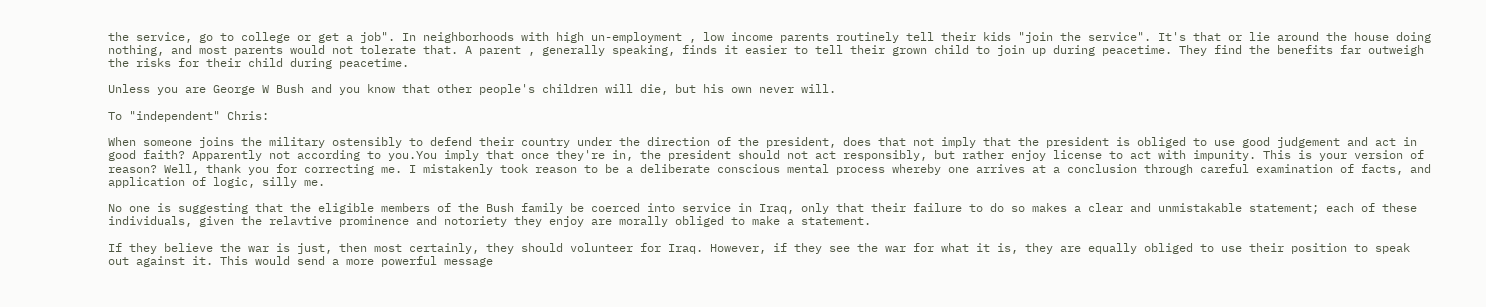the service, go to college or get a job". In neighborhoods with high un-employment , low income parents routinely tell their kids "join the service". It's that or lie around the house doing nothing, and most parents would not tolerate that. A parent , generally speaking, finds it easier to tell their grown child to join up during peacetime. They find the benefits far outweigh the risks for their child during peacetime.

Unless you are George W Bush and you know that other people's children will die, but his own never will.

To "independent" Chris:

When someone joins the military ostensibly to defend their country under the direction of the president, does that not imply that the president is obliged to use good judgement and act in good faith? Apparently not according to you.You imply that once they're in, the president should not act responsibly, but rather enjoy license to act with impunity. This is your version of reason? Well, thank you for correcting me. I mistakenly took reason to be a deliberate conscious mental process whereby one arrives at a conclusion through careful examination of facts, and application of logic, silly me.

No one is suggesting that the eligible members of the Bush family be coerced into service in Iraq, only that their failure to do so makes a clear and unmistakable statement; each of these individuals, given the relavtive prominence and notoriety they enjoy are morally obliged to make a statement.

If they believe the war is just, then most certainly, they should volunteer for Iraq. However, if they see the war for what it is, they are equally obliged to use their position to speak out against it. This would send a more powerful message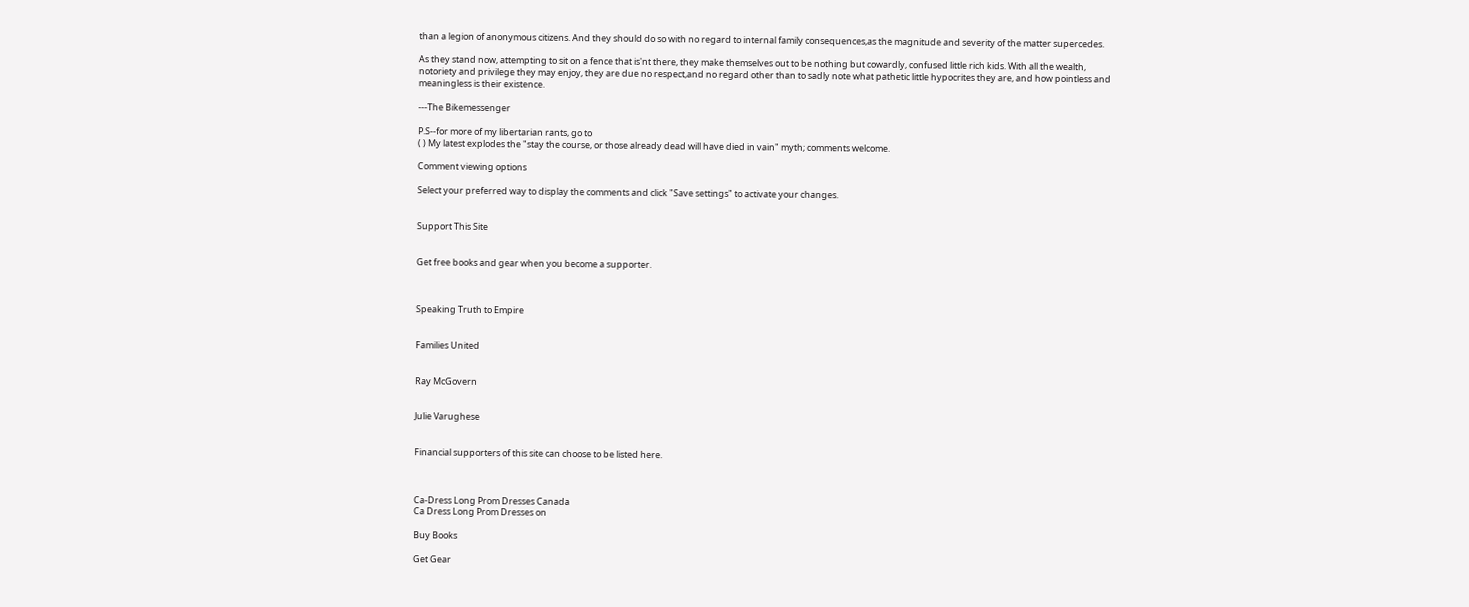than a legion of anonymous citizens. And they should do so with no regard to internal family consequences,as the magnitude and severity of the matter supercedes.

As they stand now, attempting to sit on a fence that is'nt there, they make themselves out to be nothing but cowardly, confused little rich kids. With all the wealth, notoriety and privilege they may enjoy, they are due no respect,and no regard other than to sadly note what pathetic little hypocrites they are, and how pointless and meaningless is their existence.

---The Bikemessenger

P.S--for more of my libertarian rants, go to
( ) My latest explodes the "stay the course, or those already dead will have died in vain" myth; comments welcome.

Comment viewing options

Select your preferred way to display the comments and click "Save settings" to activate your changes.


Support This Site


Get free books and gear when you become a supporter.



Speaking Truth to Empire


Families United


Ray McGovern


Julie Varughese


Financial supporters of this site can choose to be listed here.



Ca-Dress Long Prom Dresses Canada
Ca Dress Long Prom Dresses on

Buy Books

Get Gear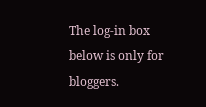The log-in box below is only for bloggers.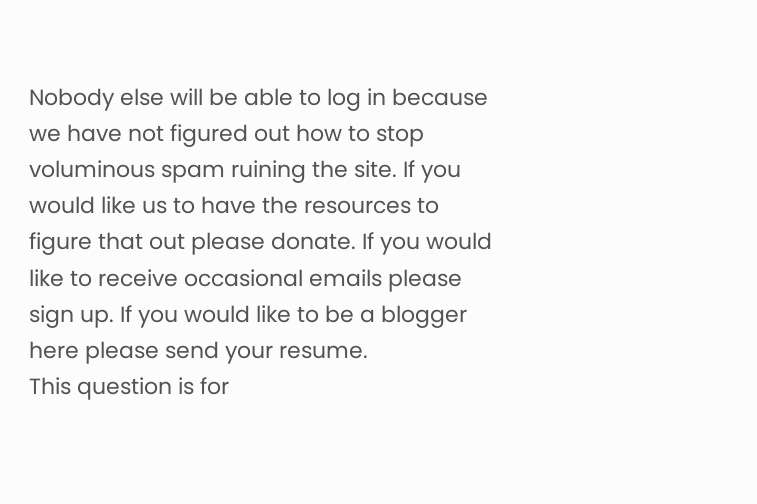Nobody else will be able to log in because we have not figured out how to stop voluminous spam ruining the site. If you would like us to have the resources to figure that out please donate. If you would like to receive occasional emails please sign up. If you would like to be a blogger here please send your resume.
This question is for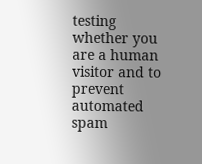testing whether you are a human visitor and to prevent automated spam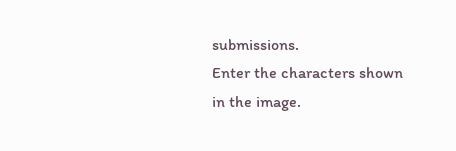submissions.
Enter the characters shown in the image.